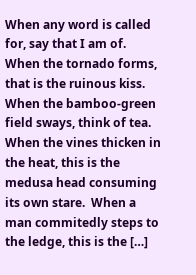When any word is called for, say that I am of. When the tornado forms, that is the ruinous kiss.  When the bamboo-green field sways, think of tea.  When the vines thicken in the heat, this is the medusa head consuming its own stare.  When a man commitedly steps to the ledge, this is the […]